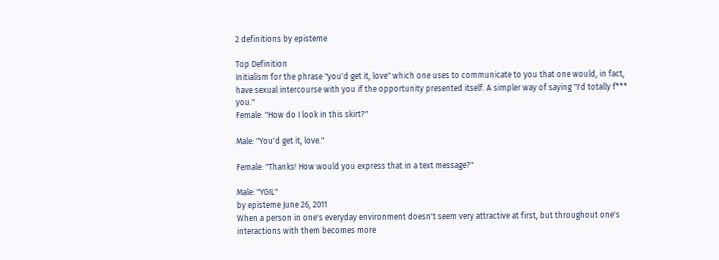2 definitions by episteme

Top Definition
Initialism for the phrase "you'd get it, love" which one uses to communicate to you that one would, in fact, have sexual intercourse with you if the opportunity presented itself. A simpler way of saying "I'd totally f*** you."
Female: "How do I look in this skirt?"

Male: "You'd get it, love."

Female: "Thanks! How would you express that in a text message?"

Male: "YGIL"
by episteme June 26, 2011
When a person in one's everyday environment doesn't seem very attractive at first, but throughout one's interactions with them becomes more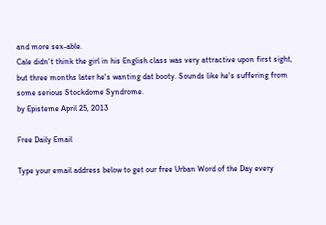and more sex-able.
Cale didn't think the girl in his English class was very attractive upon first sight, but three months later he's wanting dat booty. Sounds like he's suffering from some serious Stockdome Syndrome.
by Episteme April 25, 2013

Free Daily Email

Type your email address below to get our free Urban Word of the Day every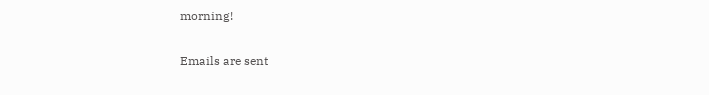morning!

Emails are sent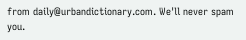from daily@urbandictionary.com. We'll never spam you.